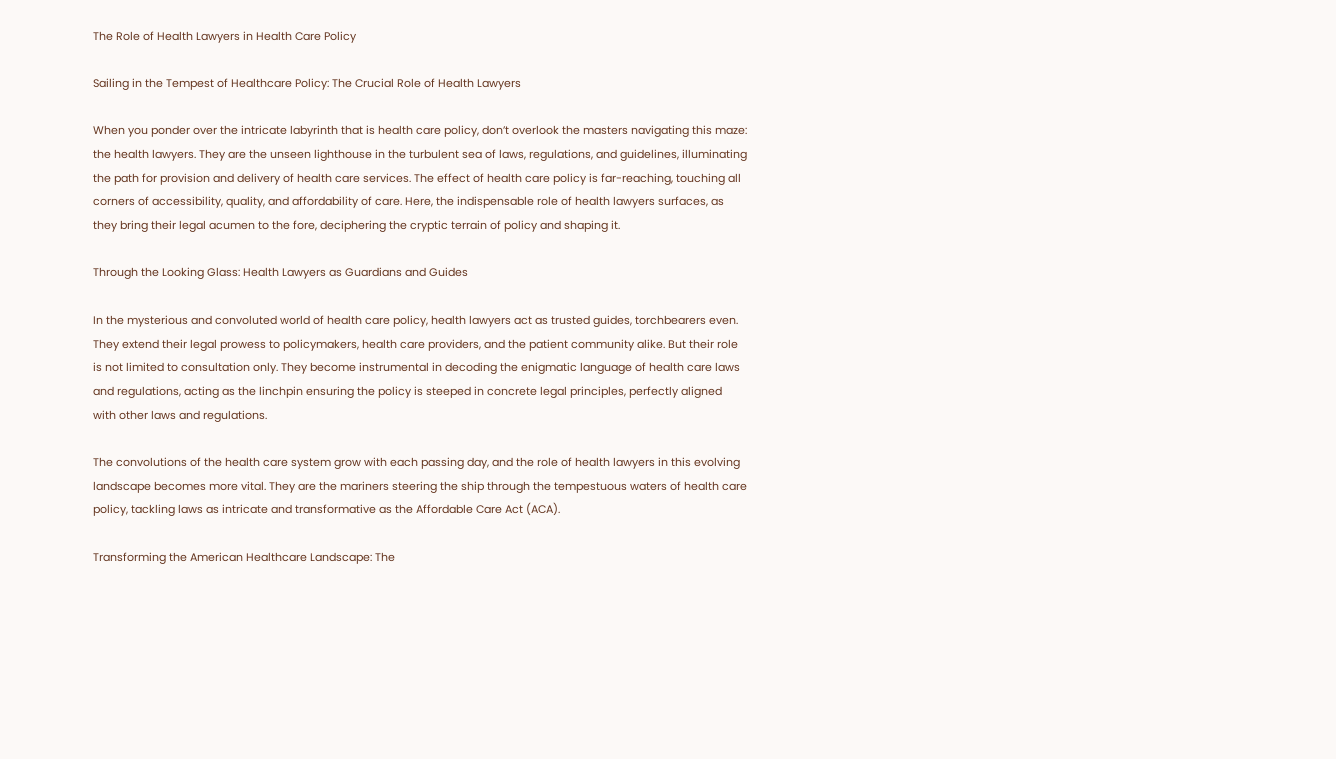The Role of Health Lawyers in Health Care Policy

Sailing in the Tempest of Healthcare Policy: The Crucial Role of Health Lawyers

When you ponder over the intricate labyrinth that is health care policy, don’t overlook the masters navigating this maze: the health lawyers. They are the unseen lighthouse in the turbulent sea of laws, regulations, and guidelines, illuminating the path for provision and delivery of health care services. The effect of health care policy is far-reaching, touching all corners of accessibility, quality, and affordability of care. Here, the indispensable role of health lawyers surfaces, as they bring their legal acumen to the fore, deciphering the cryptic terrain of policy and shaping it.

Through the Looking Glass: Health Lawyers as Guardians and Guides

In the mysterious and convoluted world of health care policy, health lawyers act as trusted guides, torchbearers even. They extend their legal prowess to policymakers, health care providers, and the patient community alike. But their role is not limited to consultation only. They become instrumental in decoding the enigmatic language of health care laws and regulations, acting as the linchpin ensuring the policy is steeped in concrete legal principles, perfectly aligned with other laws and regulations.

The convolutions of the health care system grow with each passing day, and the role of health lawyers in this evolving landscape becomes more vital. They are the mariners steering the ship through the tempestuous waters of health care policy, tackling laws as intricate and transformative as the Affordable Care Act (ACA).

Transforming the American Healthcare Landscape: The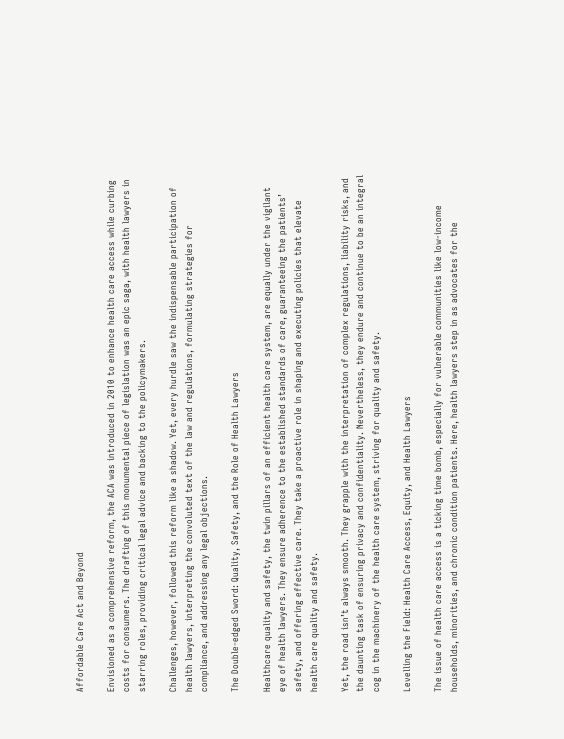Affordable Care Act and Beyond

Envisioned as a comprehensive reform, the ACA was introduced in 2010 to enhance health care access while curbing costs for consumers. The drafting of this monumental piece of legislation was an epic saga, with health lawyers in starring roles, providing critical legal advice and backing to the policymakers.

Challenges, however, followed this reform like a shadow. Yet, every hurdle saw the indispensable participation of health lawyers, interpreting the convoluted text of the law and regulations, formulating strategies for compliance, and addressing any legal objections.

The Double-edged Sword: Quality, Safety, and the Role of Health Lawyers

Healthcare quality and safety, the twin pillars of an efficient health care system, are equally under the vigilant eye of health lawyers. They ensure adherence to the established standards of care, guaranteeing the patients’ safety, and offering effective care. They take a proactive role in shaping and executing policies that elevate health care quality and safety.

Yet, the road isn’t always smooth. They grapple with the interpretation of complex regulations, liability risks, and the daunting task of ensuring privacy and confidentiality. Nevertheless, they endure and continue to be an integral cog in the machinery of the health care system, striving for quality and safety.

Levelling the Field: Health Care Access, Equity, and Health Lawyers

The issue of health care access is a ticking time bomb, especially for vulnerable communities like low-income households, minorities, and chronic condition patients. Here, health lawyers step in as advocates for the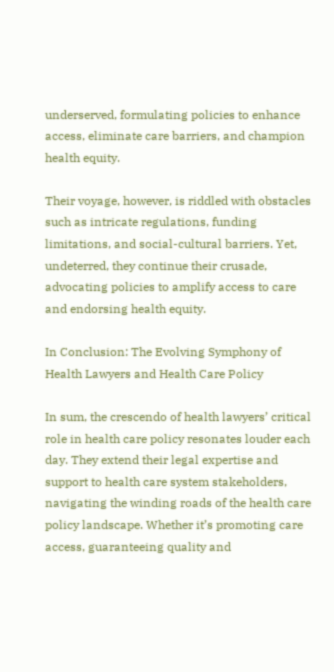underserved, formulating policies to enhance access, eliminate care barriers, and champion health equity.

Their voyage, however, is riddled with obstacles such as intricate regulations, funding limitations, and social-cultural barriers. Yet, undeterred, they continue their crusade, advocating policies to amplify access to care and endorsing health equity.

In Conclusion: The Evolving Symphony of Health Lawyers and Health Care Policy

In sum, the crescendo of health lawyers’ critical role in health care policy resonates louder each day. They extend their legal expertise and support to health care system stakeholders, navigating the winding roads of the health care policy landscape. Whether it’s promoting care access, guaranteeing quality and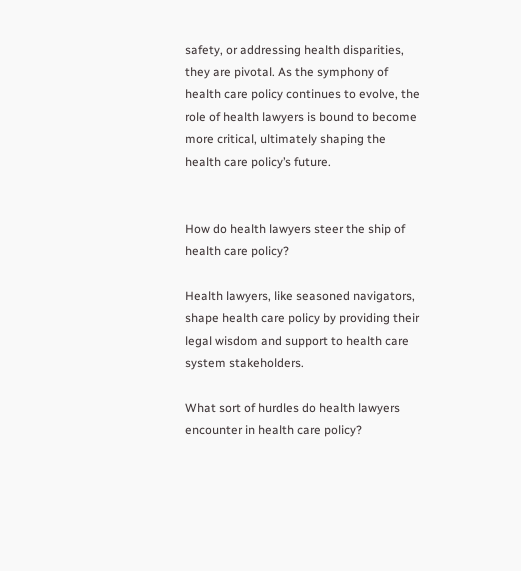safety, or addressing health disparities, they are pivotal. As the symphony of health care policy continues to evolve, the role of health lawyers is bound to become more critical, ultimately shaping the health care policy’s future.


How do health lawyers steer the ship of health care policy?

Health lawyers, like seasoned navigators, shape health care policy by providing their legal wisdom and support to health care system stakeholders.

What sort of hurdles do health lawyers encounter in health care policy?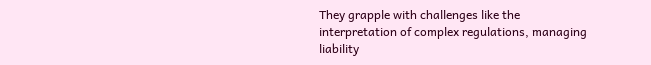They grapple with challenges like the interpretation of complex regulations, managing liability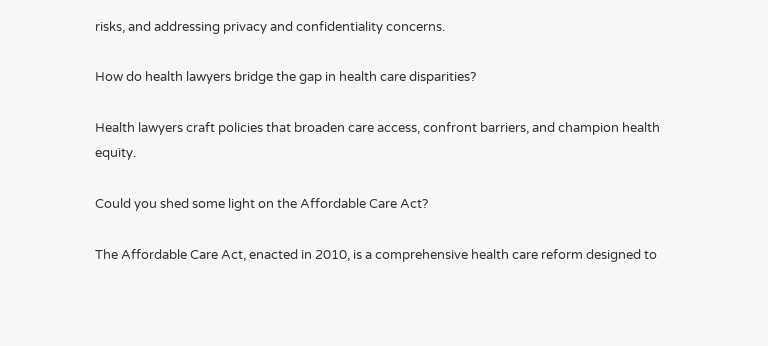risks, and addressing privacy and confidentiality concerns.

How do health lawyers bridge the gap in health care disparities?

Health lawyers craft policies that broaden care access, confront barriers, and champion health equity.

Could you shed some light on the Affordable Care Act?

The Affordable Care Act, enacted in 2010, is a comprehensive health care reform designed to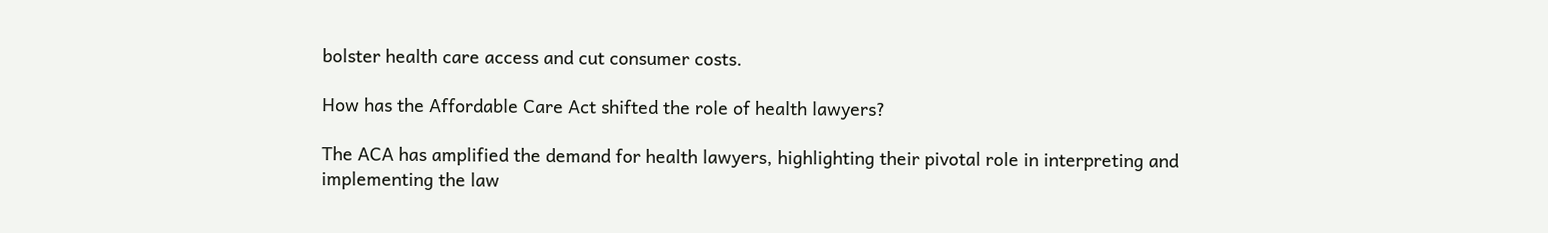bolster health care access and cut consumer costs.

How has the Affordable Care Act shifted the role of health lawyers?

The ACA has amplified the demand for health lawyers, highlighting their pivotal role in interpreting and implementing the law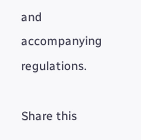and accompanying regulations.

Share this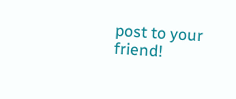post to your friend!